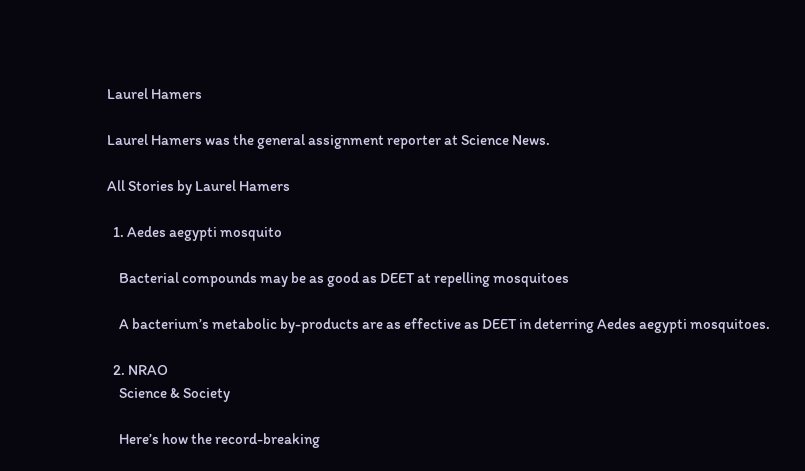Laurel Hamers

Laurel Hamers was the general assignment reporter at Science News.

All Stories by Laurel Hamers

  1. Aedes aegypti mosquito

    Bacterial compounds may be as good as DEET at repelling mosquitoes

    A bacterium’s metabolic by-products are as effective as DEET in deterring Aedes aegypti mosquitoes.

  2. NRAO
    Science & Society

    Here’s how the record-breaking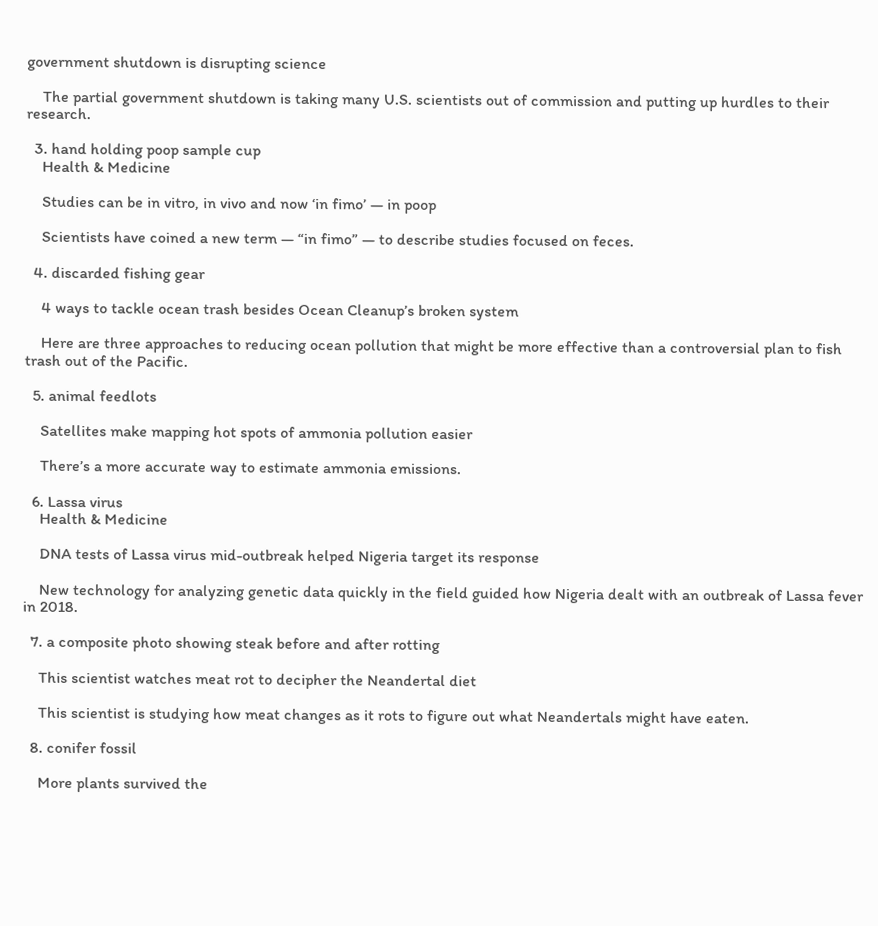government shutdown is disrupting science

    The partial government shutdown is taking many U.S. scientists out of commission and putting up hurdles to their research.

  3. hand holding poop sample cup
    Health & Medicine

    Studies can be in vitro, in vivo and now ‘in fimo’ — in poop

    Scientists have coined a new term — “in fimo” — to describe studies focused on feces.

  4. discarded fishing gear

    4 ways to tackle ocean trash besides Ocean Cleanup’s broken system

    Here are three approaches to reducing ocean pollution that might be more effective than a controversial plan to fish trash out of the Pacific.

  5. animal feedlots

    Satellites make mapping hot spots of ammonia pollution easier

    There’s a more accurate way to estimate ammonia emissions.

  6. Lassa virus
    Health & Medicine

    DNA tests of Lassa virus mid-outbreak helped Nigeria target its response

    New technology for analyzing genetic data quickly in the field guided how Nigeria dealt with an outbreak of Lassa fever in 2018.

  7. a composite photo showing steak before and after rotting

    This scientist watches meat rot to decipher the Neandertal diet

    This scientist is studying how meat changes as it rots to figure out what Neandertals might have eaten.

  8. conifer fossil

    More plants survived the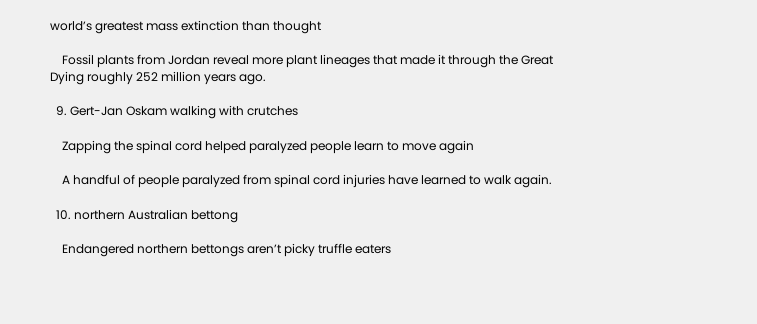world’s greatest mass extinction than thought

    Fossil plants from Jordan reveal more plant lineages that made it through the Great Dying roughly 252 million years ago.

  9. Gert-Jan Oskam walking with crutches

    Zapping the spinal cord helped paralyzed people learn to move again

    A handful of people paralyzed from spinal cord injuries have learned to walk again.

  10. northern Australian bettong

    Endangered northern bettongs aren’t picky truffle eaters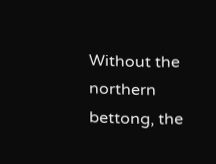Without the northern bettong, the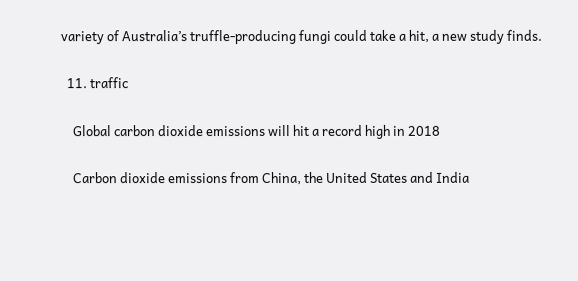variety of Australia’s truffle-producing fungi could take a hit, a new study finds.

  11. traffic

    Global carbon dioxide emissions will hit a record high in 2018

    Carbon dioxide emissions from China, the United States and India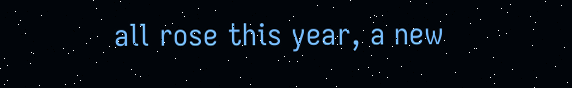all rose this year, a new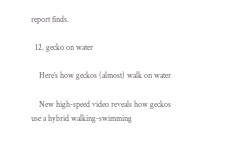report finds.

  12. gecko on water

    Here’s how geckos (almost) walk on water

    New high-speed video reveals how geckos use a hybrid walking-swimming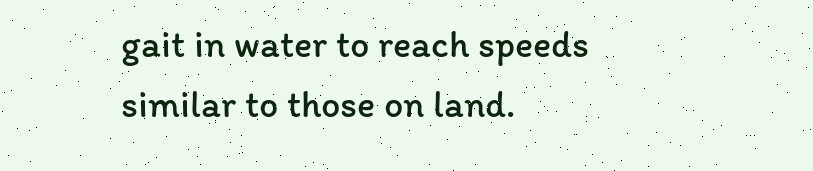gait in water to reach speeds similar to those on land.